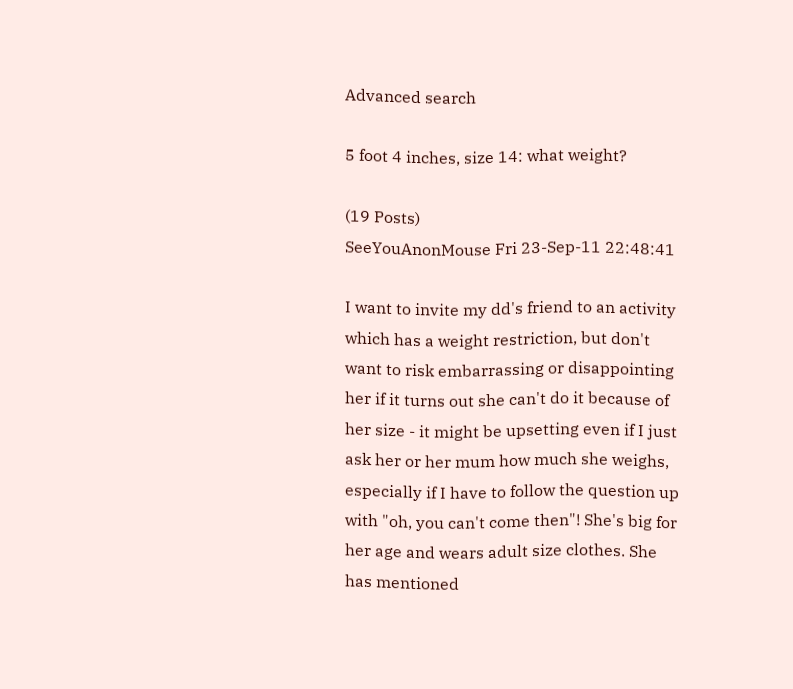Advanced search

5 foot 4 inches, size 14: what weight?

(19 Posts)
SeeYouAnonMouse Fri 23-Sep-11 22:48:41

I want to invite my dd's friend to an activity which has a weight restriction, but don't want to risk embarrassing or disappointing her if it turns out she can't do it because of her size - it might be upsetting even if I just ask her or her mum how much she weighs, especially if I have to follow the question up with "oh, you can't come then"! She's big for her age and wears adult size clothes. She has mentioned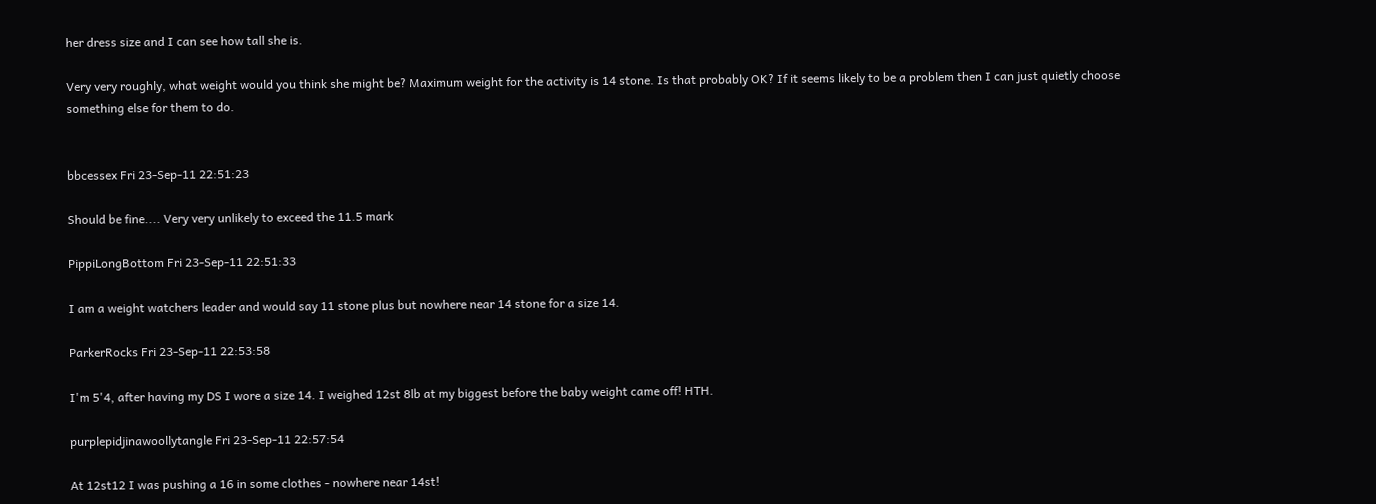her dress size and I can see how tall she is.

Very very roughly, what weight would you think she might be? Maximum weight for the activity is 14 stone. Is that probably OK? If it seems likely to be a problem then I can just quietly choose something else for them to do.


bbcessex Fri 23-Sep-11 22:51:23

Should be fine.... Very very unlikely to exceed the 11.5 mark

PippiLongBottom Fri 23-Sep-11 22:51:33

I am a weight watchers leader and would say 11 stone plus but nowhere near 14 stone for a size 14.

ParkerRocks Fri 23-Sep-11 22:53:58

I'm 5'4, after having my DS I wore a size 14. I weighed 12st 8lb at my biggest before the baby weight came off! HTH.

purplepidjinawoollytangle Fri 23-Sep-11 22:57:54

At 12st12 I was pushing a 16 in some clothes - nowhere near 14st!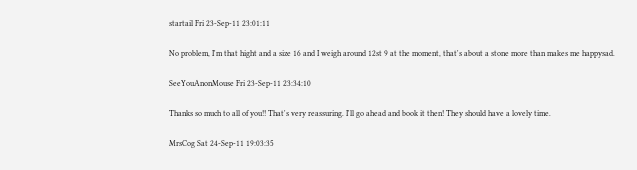startail Fri 23-Sep-11 23:01:11

No problem, I'm that hight and a size 16 and I weigh around 12st 9 at the moment, that's about a stone more than makes me happysad.

SeeYouAnonMouse Fri 23-Sep-11 23:34:10

Thanks so much to all of you!! That's very reassuring. I'll go ahead and book it then! They should have a lovely time.

MrsCog Sat 24-Sep-11 19:03:35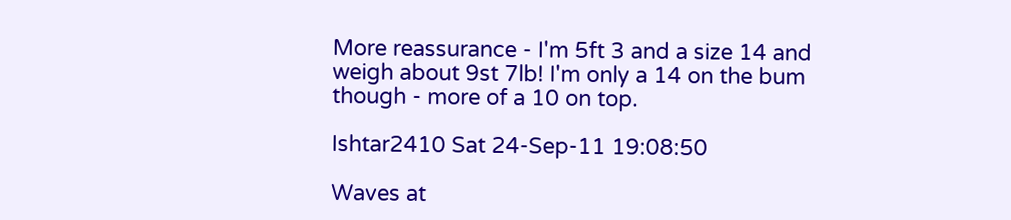More reassurance - I'm 5ft 3 and a size 14 and weigh about 9st 7lb! I'm only a 14 on the bum though - more of a 10 on top.

Ishtar2410 Sat 24-Sep-11 19:08:50

Waves at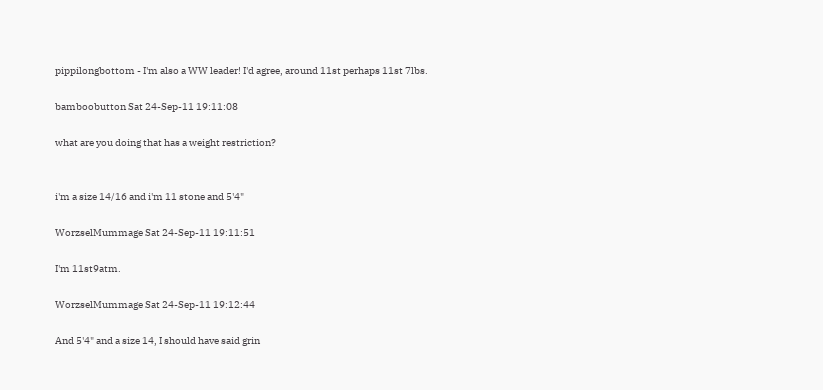pippilongbottom - I'm also a WW leader! I'd agree, around 11st perhaps 11st 7lbs.

bamboobutton Sat 24-Sep-11 19:11:08

what are you doing that has a weight restriction?


i'm a size 14/16 and i'm 11 stone and 5'4"

WorzselMummage Sat 24-Sep-11 19:11:51

I'm 11st9atm.

WorzselMummage Sat 24-Sep-11 19:12:44

And 5'4" and a size 14, I should have said grin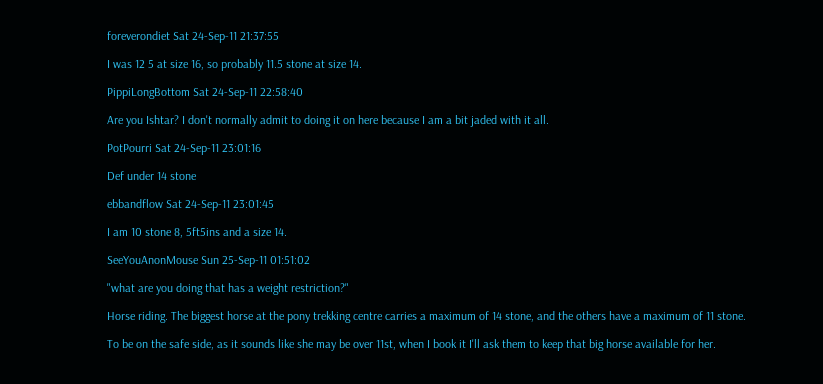foreverondiet Sat 24-Sep-11 21:37:55

I was 12 5 at size 16, so probably 11.5 stone at size 14.

PippiLongBottom Sat 24-Sep-11 22:58:40

Are you Ishtar? I don't normally admit to doing it on here because I am a bit jaded with it all.

PotPourri Sat 24-Sep-11 23:01:16

Def under 14 stone

ebbandflow Sat 24-Sep-11 23:01:45

I am 10 stone 8, 5ft5ins and a size 14.

SeeYouAnonMouse Sun 25-Sep-11 01:51:02

"what are you doing that has a weight restriction?"

Horse riding. The biggest horse at the pony trekking centre carries a maximum of 14 stone, and the others have a maximum of 11 stone.

To be on the safe side, as it sounds like she may be over 11st, when I book it I'll ask them to keep that big horse available for her.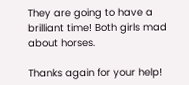They are going to have a brilliant time! Both girls mad about horses.

Thanks again for your help!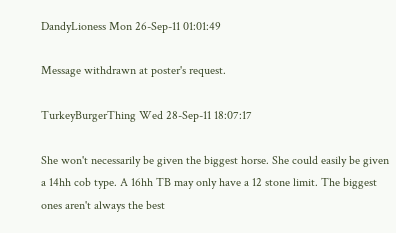DandyLioness Mon 26-Sep-11 01:01:49

Message withdrawn at poster's request.

TurkeyBurgerThing Wed 28-Sep-11 18:07:17

She won't necessarily be given the biggest horse. She could easily be given a 14hh cob type. A 16hh TB may only have a 12 stone limit. The biggest ones aren't always the best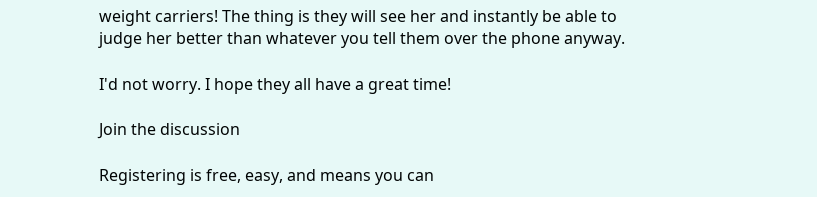weight carriers! The thing is they will see her and instantly be able to judge her better than whatever you tell them over the phone anyway.

I'd not worry. I hope they all have a great time!

Join the discussion

Registering is free, easy, and means you can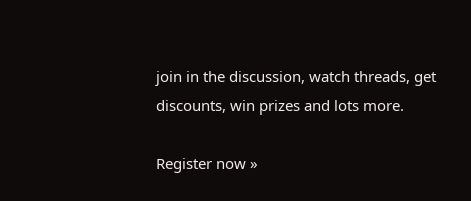join in the discussion, watch threads, get discounts, win prizes and lots more.

Register now »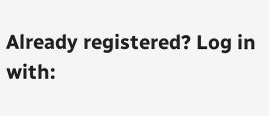Already registered? Log in with: